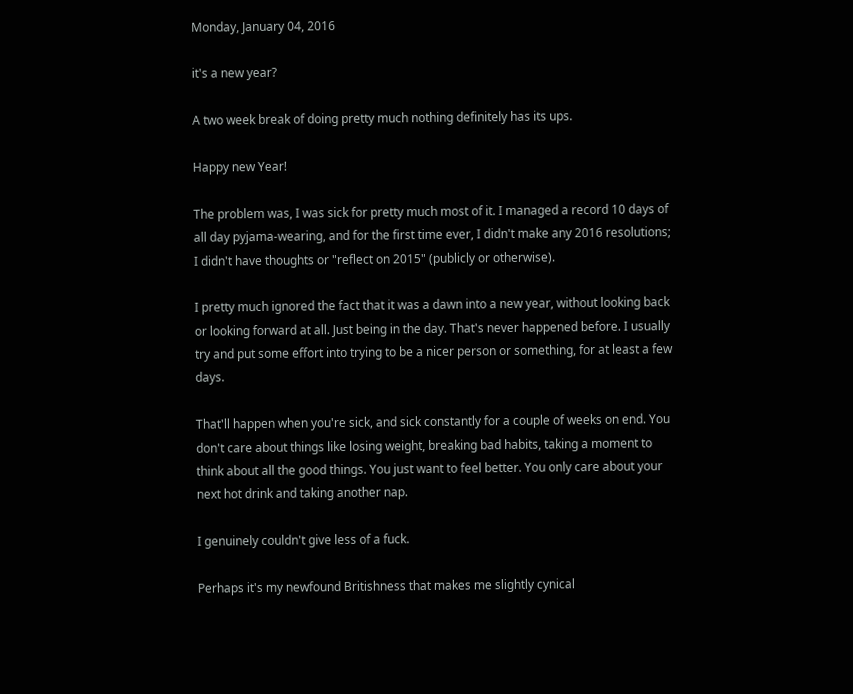Monday, January 04, 2016

it's a new year?

A two week break of doing pretty much nothing definitely has its ups.

Happy new Year!

The problem was, I was sick for pretty much most of it. I managed a record 10 days of all day pyjama-wearing, and for the first time ever, I didn't make any 2016 resolutions; I didn't have thoughts or "reflect on 2015" (publicly or otherwise).

I pretty much ignored the fact that it was a dawn into a new year, without looking back or looking forward at all. Just being in the day. That's never happened before. I usually try and put some effort into trying to be a nicer person or something, for at least a few days.

That'll happen when you're sick, and sick constantly for a couple of weeks on end. You don't care about things like losing weight, breaking bad habits, taking a moment to think about all the good things. You just want to feel better. You only care about your next hot drink and taking another nap.

I genuinely couldn't give less of a fuck.

Perhaps it's my newfound Britishness that makes me slightly cynical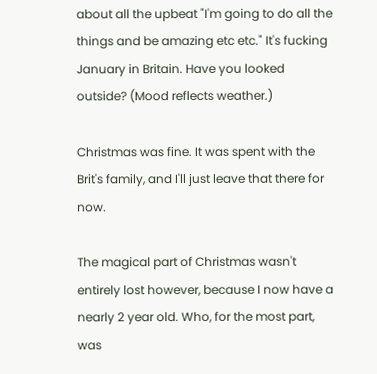about all the upbeat "I'm going to do all the things and be amazing etc etc." It's fucking January in Britain. Have you looked outside? (Mood reflects weather.)

Christmas was fine. It was spent with the Brit's family, and I'll just leave that there for now.

The magical part of Christmas wasn't entirely lost however, because I now have a nearly 2 year old. Who, for the most part, was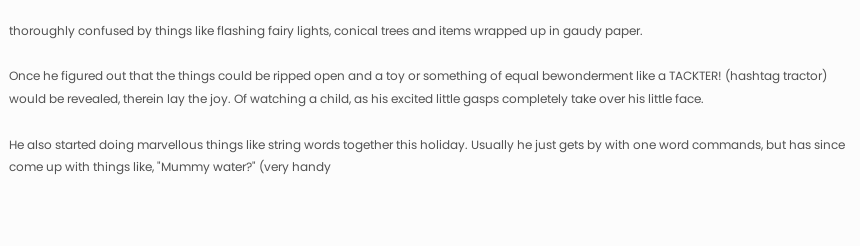thoroughly confused by things like flashing fairy lights, conical trees and items wrapped up in gaudy paper.

Once he figured out that the things could be ripped open and a toy or something of equal bewonderment like a TACKTER! (hashtag tractor) would be revealed, therein lay the joy. Of watching a child, as his excited little gasps completely take over his little face.

He also started doing marvellous things like string words together this holiday. Usually he just gets by with one word commands, but has since come up with things like, "Mummy water?" (very handy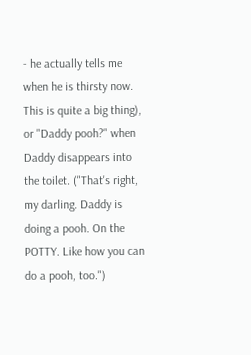- he actually tells me when he is thirsty now. This is quite a big thing), or "Daddy pooh?" when Daddy disappears into the toilet. ("That's right, my darling. Daddy is doing a pooh. On the POTTY. Like how you can do a pooh, too.")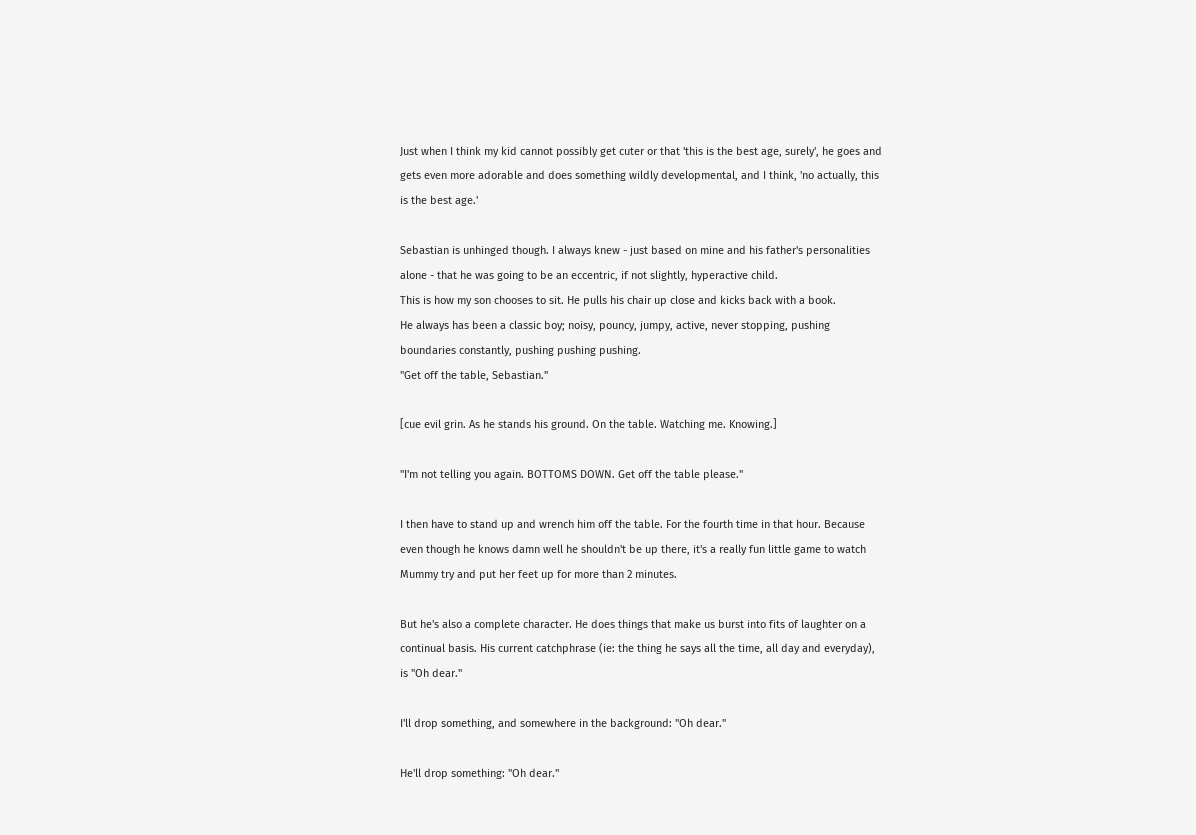Just when I think my kid cannot possibly get cuter or that 'this is the best age, surely', he goes and gets even more adorable and does something wildly developmental, and I think, 'no actually, this is the best age.'

Sebastian is unhinged though. I always knew - just based on mine and his father's personalities alone - that he was going to be an eccentric, if not slightly, hyperactive child.
This is how my son chooses to sit. He pulls his chair up close and kicks back with a book.
He always has been a classic boy; noisy, pouncy, jumpy, active, never stopping, pushing boundaries constantly, pushing pushing pushing.
"Get off the table, Sebastian."

[cue evil grin. As he stands his ground. On the table. Watching me. Knowing.]

"I'm not telling you again. BOTTOMS DOWN. Get off the table please."

I then have to stand up and wrench him off the table. For the fourth time in that hour. Because even though he knows damn well he shouldn't be up there, it's a really fun little game to watch Mummy try and put her feet up for more than 2 minutes.

But he's also a complete character. He does things that make us burst into fits of laughter on a continual basis. His current catchphrase (ie: the thing he says all the time, all day and everyday), is "Oh dear."

I'll drop something, and somewhere in the background: "Oh dear."

He'll drop something: "Oh dear."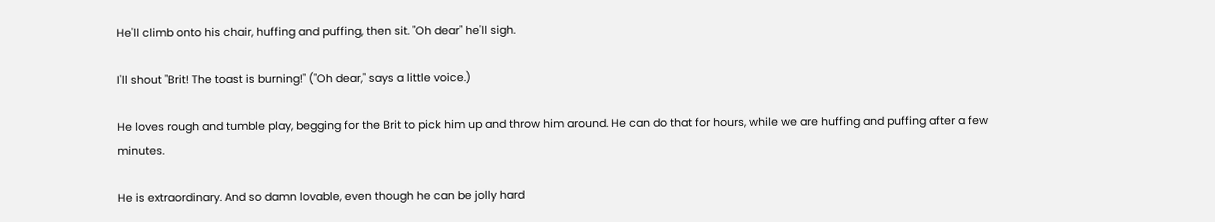He'll climb onto his chair, huffing and puffing, then sit. "Oh dear" he'll sigh.

I'll shout "Brit! The toast is burning!" ("Oh dear," says a little voice.)

He loves rough and tumble play, begging for the Brit to pick him up and throw him around. He can do that for hours, while we are huffing and puffing after a few minutes.

He is extraordinary. And so damn lovable, even though he can be jolly hard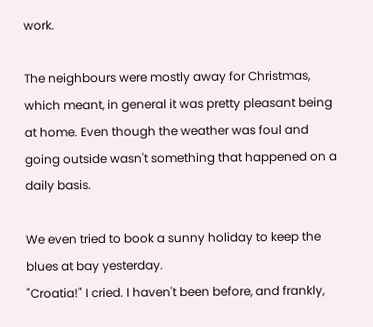work.

The neighbours were mostly away for Christmas, which meant, in general it was pretty pleasant being at home. Even though the weather was foul and going outside wasn't something that happened on a daily basis.

We even tried to book a sunny holiday to keep the blues at bay yesterday.
"Croatia!" I cried. I haven't been before, and frankly,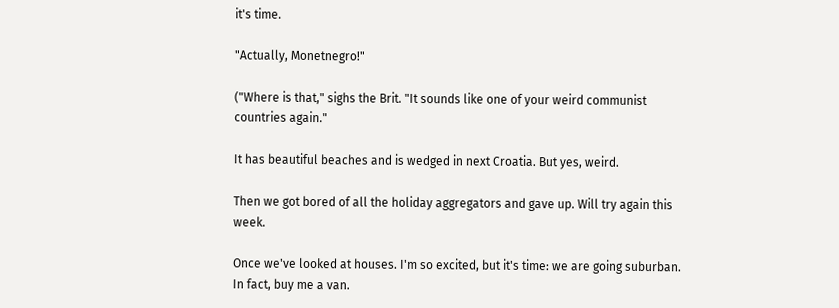it's time.

"Actually, Monetnegro!"

("Where is that," sighs the Brit. "It sounds like one of your weird communist countries again."

It has beautiful beaches and is wedged in next Croatia. But yes, weird.

Then we got bored of all the holiday aggregators and gave up. Will try again this week.

Once we've looked at houses. I'm so excited, but it's time: we are going suburban. In fact, buy me a van.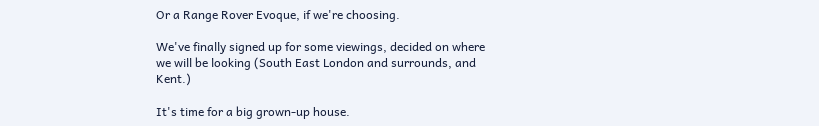Or a Range Rover Evoque, if we're choosing.

We've finally signed up for some viewings, decided on where we will be looking (South East London and surrounds, and Kent.)

It's time for a big grown-up house.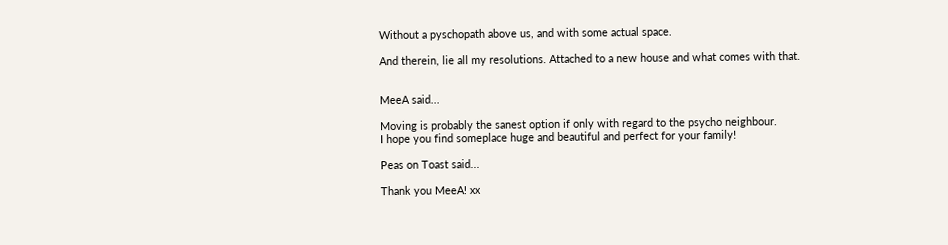Without a pyschopath above us, and with some actual space.

And therein, lie all my resolutions. Attached to a new house and what comes with that.


MeeA said...

Moving is probably the sanest option if only with regard to the psycho neighbour.
I hope you find someplace huge and beautiful and perfect for your family!

Peas on Toast said...

Thank you MeeA! xx